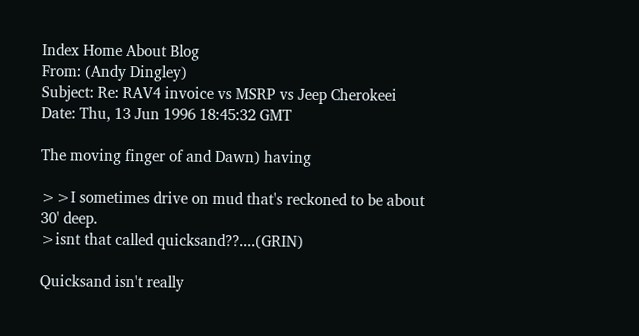Index Home About Blog
From: (Andy Dingley)
Subject: Re: RAV4 invoice vs MSRP vs Jeep Cherokeei
Date: Thu, 13 Jun 1996 18:45:32 GMT

The moving finger of and Dawn) having

>>I sometimes drive on mud that's reckoned to be about 30' deep.
>isnt that called quicksand??....(GRIN)

Quicksand isn't really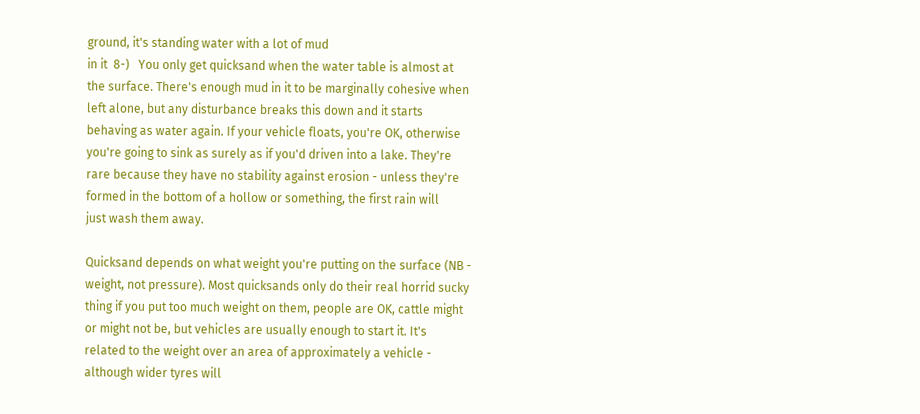ground, it's standing water with a lot of mud
in it  8-)   You only get quicksand when the water table is almost at
the surface. There's enough mud in it to be marginally cohesive when
left alone, but any disturbance breaks this down and it starts
behaving as water again. If your vehicle floats, you're OK, otherwise
you're going to sink as surely as if you'd driven into a lake. They're
rare because they have no stability against erosion - unless they're
formed in the bottom of a hollow or something, the first rain will
just wash them away.

Quicksand depends on what weight you're putting on the surface (NB -
weight, not pressure). Most quicksands only do their real horrid sucky
thing if you put too much weight on them, people are OK, cattle might
or might not be, but vehicles are usually enough to start it. It's
related to the weight over an area of approximately a vehicle -
although wider tyres will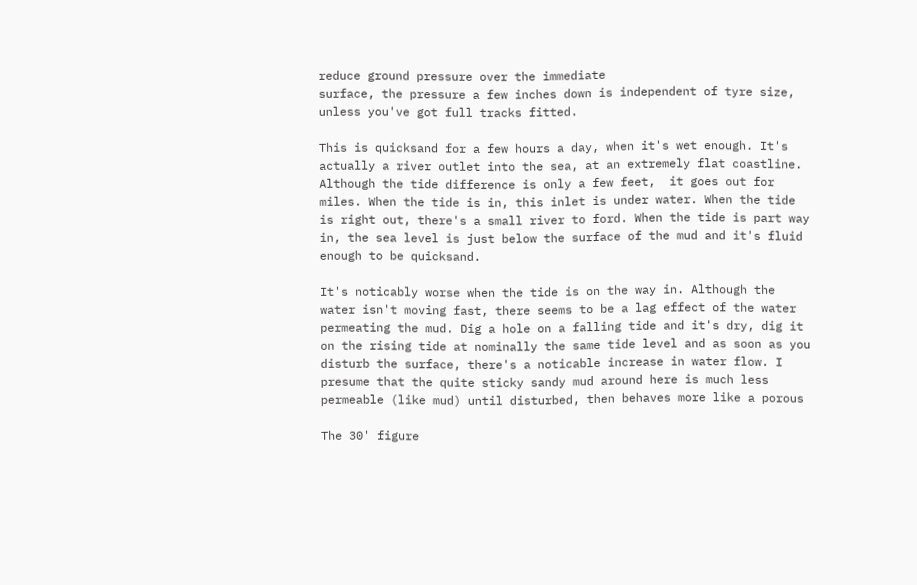reduce ground pressure over the immediate
surface, the pressure a few inches down is independent of tyre size,
unless you've got full tracks fitted.

This is quicksand for a few hours a day, when it's wet enough. It's
actually a river outlet into the sea, at an extremely flat coastline.
Although the tide difference is only a few feet,  it goes out for
miles. When the tide is in, this inlet is under water. When the tide
is right out, there's a small river to ford. When the tide is part way
in, the sea level is just below the surface of the mud and it's fluid
enough to be quicksand.

It's noticably worse when the tide is on the way in. Although the
water isn't moving fast, there seems to be a lag effect of the water
permeating the mud. Dig a hole on a falling tide and it's dry, dig it
on the rising tide at nominally the same tide level and as soon as you
disturb the surface, there's a noticable increase in water flow. I
presume that the quite sticky sandy mud around here is much less
permeable (like mud) until disturbed, then behaves more like a porous

The 30' figure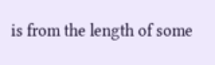is from the length of some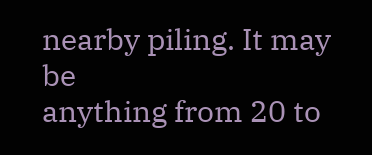nearby piling. It may be
anything from 20 to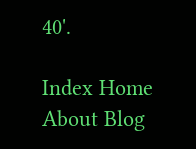40'.

Index Home About Blog